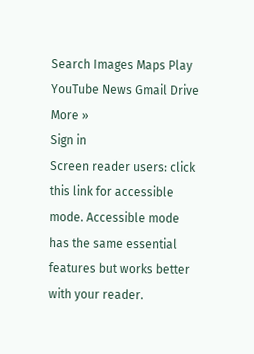Search Images Maps Play YouTube News Gmail Drive More »
Sign in
Screen reader users: click this link for accessible mode. Accessible mode has the same essential features but works better with your reader.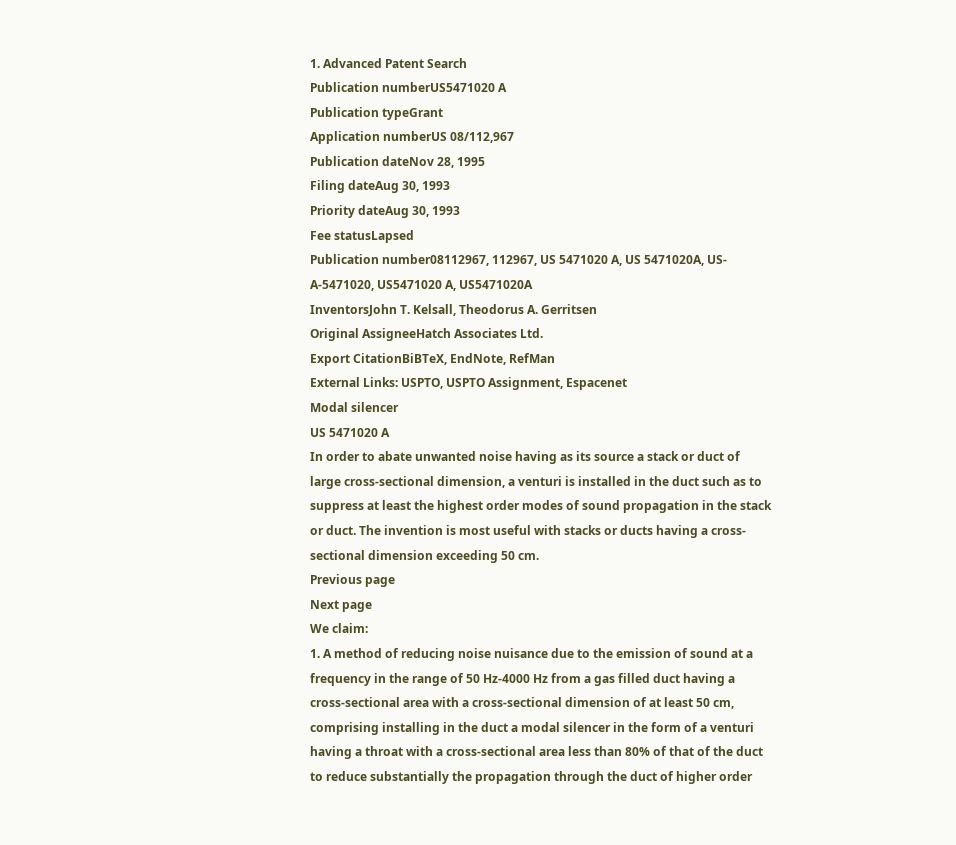1. Advanced Patent Search
Publication numberUS5471020 A
Publication typeGrant
Application numberUS 08/112,967
Publication dateNov 28, 1995
Filing dateAug 30, 1993
Priority dateAug 30, 1993
Fee statusLapsed
Publication number08112967, 112967, US 5471020 A, US 5471020A, US-A-5471020, US5471020 A, US5471020A
InventorsJohn T. Kelsall, Theodorus A. Gerritsen
Original AssigneeHatch Associates Ltd.
Export CitationBiBTeX, EndNote, RefMan
External Links: USPTO, USPTO Assignment, Espacenet
Modal silencer
US 5471020 A
In order to abate unwanted noise having as its source a stack or duct of large cross-sectional dimension, a venturi is installed in the duct such as to suppress at least the highest order modes of sound propagation in the stack or duct. The invention is most useful with stacks or ducts having a cross-sectional dimension exceeding 50 cm.
Previous page
Next page
We claim:
1. A method of reducing noise nuisance due to the emission of sound at a frequency in the range of 50 Hz-4000 Hz from a gas filled duct having a cross-sectional area with a cross-sectional dimension of at least 50 cm, comprising installing in the duct a modal silencer in the form of a venturi having a throat with a cross-sectional area less than 80% of that of the duct to reduce substantially the propagation through the duct of higher order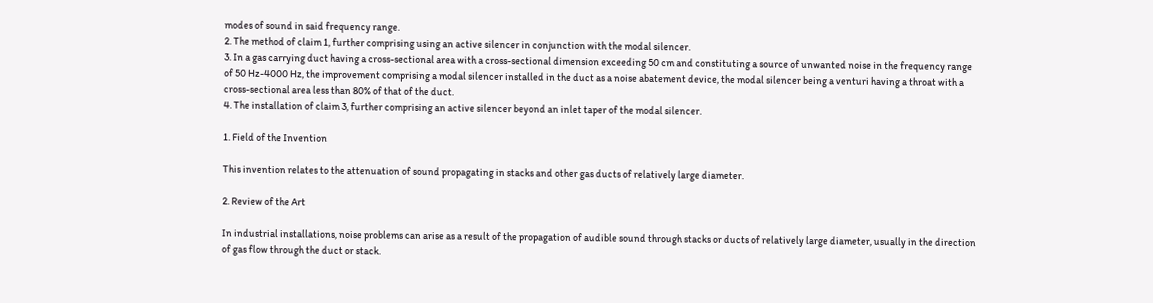modes of sound in said frequency range.
2. The method of claim 1, further comprising using an active silencer in conjunction with the modal silencer.
3. In a gas carrying duct having a cross-sectional area with a cross-sectional dimension exceeding 50 cm and constituting a source of unwanted noise in the frequency range of 50 Hz-4000 Hz, the improvement comprising a modal silencer installed in the duct as a noise abatement device, the modal silencer being a venturi having a throat with a cross-sectional area less than 80% of that of the duct.
4. The installation of claim 3, further comprising an active silencer beyond an inlet taper of the modal silencer.

1. Field of the Invention

This invention relates to the attenuation of sound propagating in stacks and other gas ducts of relatively large diameter.

2. Review of the Art

In industrial installations, noise problems can arise as a result of the propagation of audible sound through stacks or ducts of relatively large diameter, usually in the direction of gas flow through the duct or stack.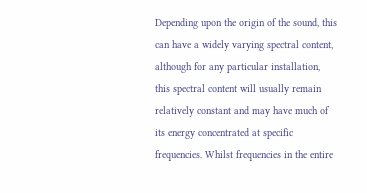Depending upon the origin of the sound, this can have a widely varying spectral content, although for any particular installation, this spectral content will usually remain relatively constant and may have much of its energy concentrated at specific frequencies. Whilst frequencies in the entire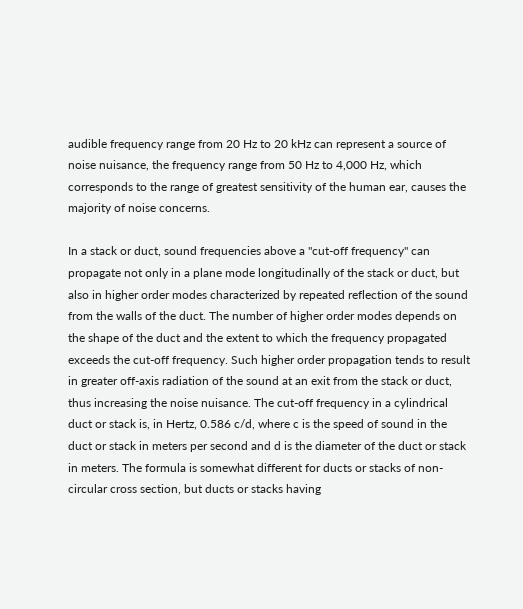audible frequency range from 20 Hz to 20 kHz can represent a source of noise nuisance, the frequency range from 50 Hz to 4,000 Hz, which corresponds to the range of greatest sensitivity of the human ear, causes the majority of noise concerns.

In a stack or duct, sound frequencies above a "cut-off frequency" can propagate not only in a plane mode longitudinally of the stack or duct, but also in higher order modes characterized by repeated reflection of the sound from the walls of the duct. The number of higher order modes depends on the shape of the duct and the extent to which the frequency propagated exceeds the cut-off frequency. Such higher order propagation tends to result in greater off-axis radiation of the sound at an exit from the stack or duct, thus increasing the noise nuisance. The cut-off frequency in a cylindrical duct or stack is, in Hertz, 0.586 c/d, where c is the speed of sound in the duct or stack in meters per second and d is the diameter of the duct or stack in meters. The formula is somewhat different for ducts or stacks of non-circular cross section, but ducts or stacks having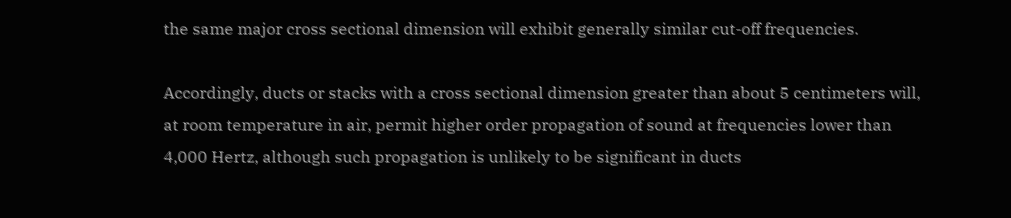the same major cross sectional dimension will exhibit generally similar cut-off frequencies.

Accordingly, ducts or stacks with a cross sectional dimension greater than about 5 centimeters will, at room temperature in air, permit higher order propagation of sound at frequencies lower than 4,000 Hertz, although such propagation is unlikely to be significant in ducts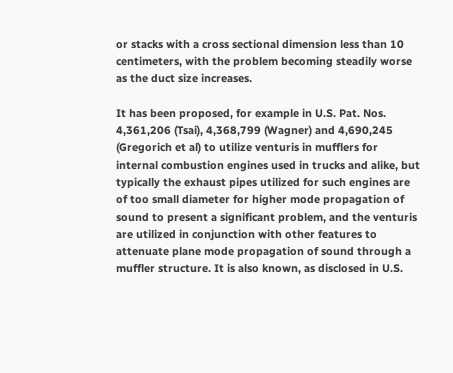or stacks with a cross sectional dimension less than 10 centimeters, with the problem becoming steadily worse as the duct size increases.

It has been proposed, for example in U.S. Pat. Nos. 4,361,206 (Tsai), 4,368,799 (Wagner) and 4,690,245 (Gregorich et al) to utilize venturis in mufflers for internal combustion engines used in trucks and alike, but typically the exhaust pipes utilized for such engines are of too small diameter for higher mode propagation of sound to present a significant problem, and the venturis are utilized in conjunction with other features to attenuate plane mode propagation of sound through a muffler structure. It is also known, as disclosed in U.S.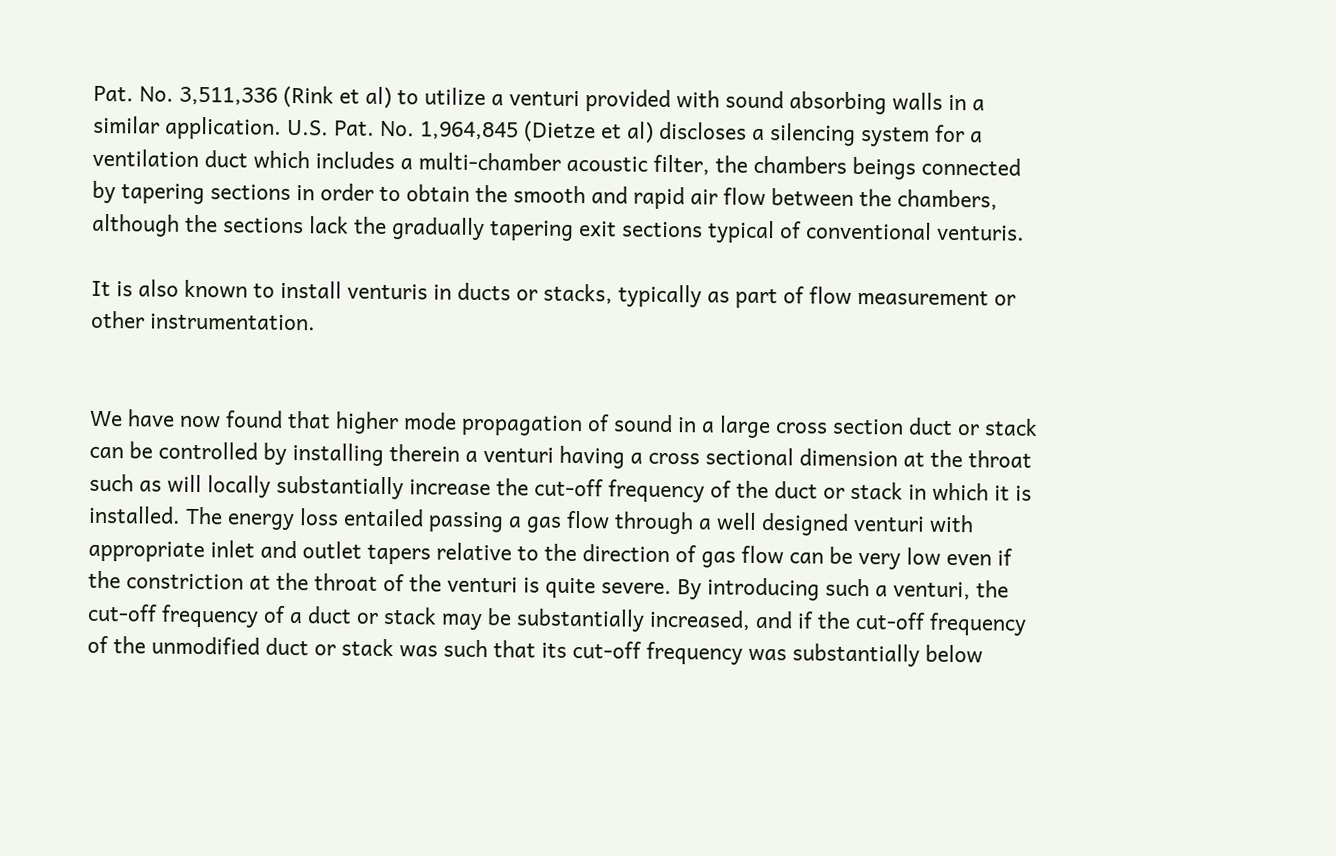Pat. No. 3,511,336 (Rink et al) to utilize a venturi provided with sound absorbing walls in a similar application. U.S. Pat. No. 1,964,845 (Dietze et al) discloses a silencing system for a ventilation duct which includes a multi-chamber acoustic filter, the chambers beings connected by tapering sections in order to obtain the smooth and rapid air flow between the chambers, although the sections lack the gradually tapering exit sections typical of conventional venturis.

It is also known to install venturis in ducts or stacks, typically as part of flow measurement or other instrumentation.


We have now found that higher mode propagation of sound in a large cross section duct or stack can be controlled by installing therein a venturi having a cross sectional dimension at the throat such as will locally substantially increase the cut-off frequency of the duct or stack in which it is installed. The energy loss entailed passing a gas flow through a well designed venturi with appropriate inlet and outlet tapers relative to the direction of gas flow can be very low even if the constriction at the throat of the venturi is quite severe. By introducing such a venturi, the cut-off frequency of a duct or stack may be substantially increased, and if the cut-off frequency of the unmodified duct or stack was such that its cut-off frequency was substantially below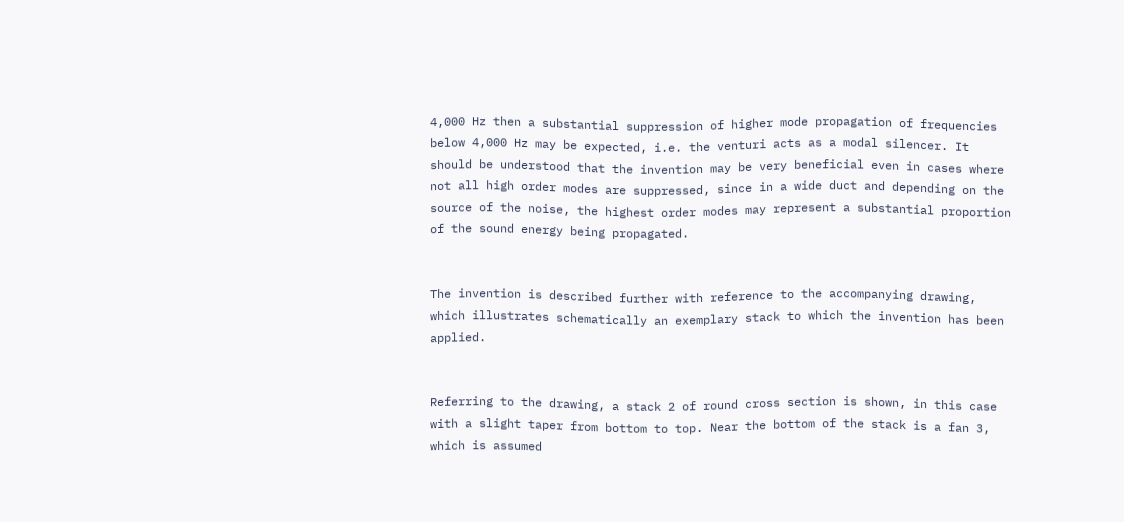4,000 Hz then a substantial suppression of higher mode propagation of frequencies below 4,000 Hz may be expected, i.e. the venturi acts as a modal silencer. It should be understood that the invention may be very beneficial even in cases where not all high order modes are suppressed, since in a wide duct and depending on the source of the noise, the highest order modes may represent a substantial proportion of the sound energy being propagated.


The invention is described further with reference to the accompanying drawing, which illustrates schematically an exemplary stack to which the invention has been applied.


Referring to the drawing, a stack 2 of round cross section is shown, in this case with a slight taper from bottom to top. Near the bottom of the stack is a fan 3, which is assumed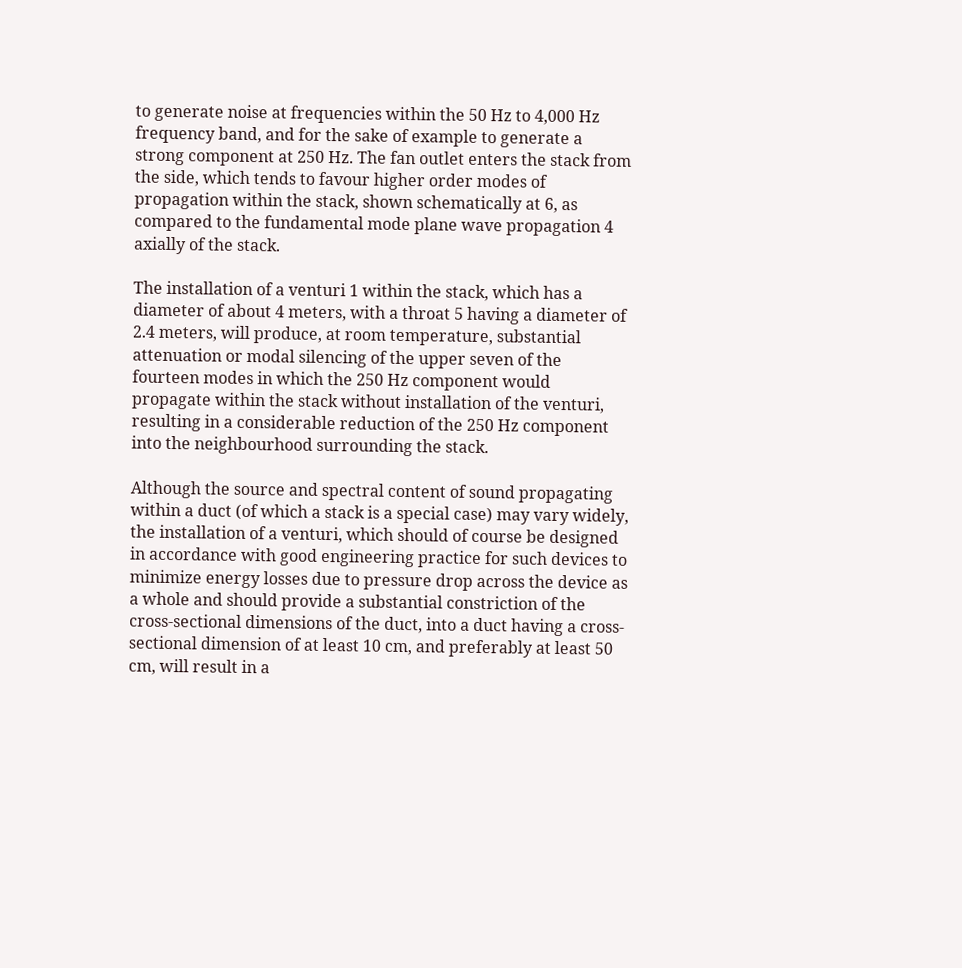to generate noise at frequencies within the 50 Hz to 4,000 Hz frequency band, and for the sake of example to generate a strong component at 250 Hz. The fan outlet enters the stack from the side, which tends to favour higher order modes of propagation within the stack, shown schematically at 6, as compared to the fundamental mode plane wave propagation 4 axially of the stack.

The installation of a venturi 1 within the stack, which has a diameter of about 4 meters, with a throat 5 having a diameter of 2.4 meters, will produce, at room temperature, substantial attenuation or modal silencing of the upper seven of the fourteen modes in which the 250 Hz component would propagate within the stack without installation of the venturi, resulting in a considerable reduction of the 250 Hz component into the neighbourhood surrounding the stack.

Although the source and spectral content of sound propagating within a duct (of which a stack is a special case) may vary widely, the installation of a venturi, which should of course be designed in accordance with good engineering practice for such devices to minimize energy losses due to pressure drop across the device as a whole and should provide a substantial constriction of the cross-sectional dimensions of the duct, into a duct having a cross-sectional dimension of at least 10 cm, and preferably at least 50 cm, will result in a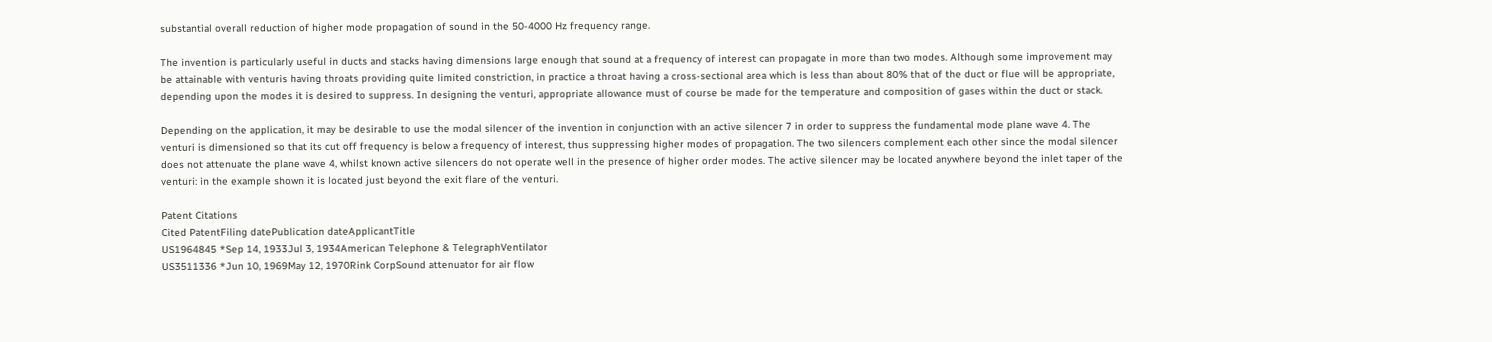substantial overall reduction of higher mode propagation of sound in the 50-4000 Hz frequency range.

The invention is particularly useful in ducts and stacks having dimensions large enough that sound at a frequency of interest can propagate in more than two modes. Although some improvement may be attainable with venturis having throats providing quite limited constriction, in practice a throat having a cross-sectional area which is less than about 80% that of the duct or flue will be appropriate, depending upon the modes it is desired to suppress. In designing the venturi, appropriate allowance must of course be made for the temperature and composition of gases within the duct or stack.

Depending on the application, it may be desirable to use the modal silencer of the invention in conjunction with an active silencer 7 in order to suppress the fundamental mode plane wave 4. The venturi is dimensioned so that its cut off frequency is below a frequency of interest, thus suppressing higher modes of propagation. The two silencers complement each other since the modal silencer does not attenuate the plane wave 4, whilst known active silencers do not operate well in the presence of higher order modes. The active silencer may be located anywhere beyond the inlet taper of the venturi: in the example shown it is located just beyond the exit flare of the venturi.

Patent Citations
Cited PatentFiling datePublication dateApplicantTitle
US1964845 *Sep 14, 1933Jul 3, 1934American Telephone & TelegraphVentilator
US3511336 *Jun 10, 1969May 12, 1970Rink CorpSound attenuator for air flow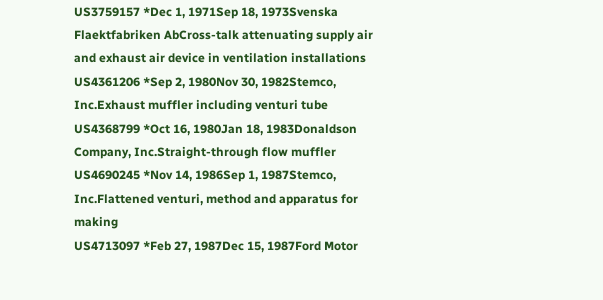US3759157 *Dec 1, 1971Sep 18, 1973Svenska Flaektfabriken AbCross-talk attenuating supply air and exhaust air device in ventilation installations
US4361206 *Sep 2, 1980Nov 30, 1982Stemco, Inc.Exhaust muffler including venturi tube
US4368799 *Oct 16, 1980Jan 18, 1983Donaldson Company, Inc.Straight-through flow muffler
US4690245 *Nov 14, 1986Sep 1, 1987Stemco, Inc.Flattened venturi, method and apparatus for making
US4713097 *Feb 27, 1987Dec 15, 1987Ford Motor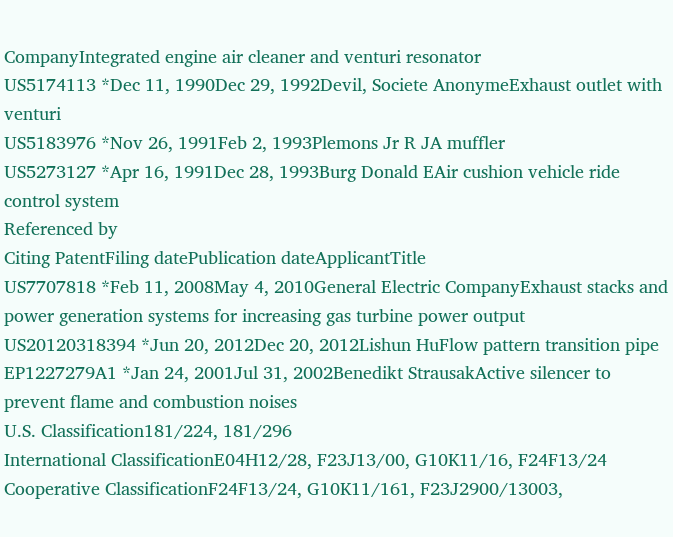CompanyIntegrated engine air cleaner and venturi resonator
US5174113 *Dec 11, 1990Dec 29, 1992Devil, Societe AnonymeExhaust outlet with venturi
US5183976 *Nov 26, 1991Feb 2, 1993Plemons Jr R JA muffler
US5273127 *Apr 16, 1991Dec 28, 1993Burg Donald EAir cushion vehicle ride control system
Referenced by
Citing PatentFiling datePublication dateApplicantTitle
US7707818 *Feb 11, 2008May 4, 2010General Electric CompanyExhaust stacks and power generation systems for increasing gas turbine power output
US20120318394 *Jun 20, 2012Dec 20, 2012Lishun HuFlow pattern transition pipe
EP1227279A1 *Jan 24, 2001Jul 31, 2002Benedikt StrausakActive silencer to prevent flame and combustion noises
U.S. Classification181/224, 181/296
International ClassificationE04H12/28, F23J13/00, G10K11/16, F24F13/24
Cooperative ClassificationF24F13/24, G10K11/161, F23J2900/13003,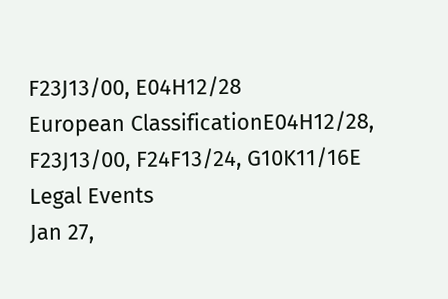F23J13/00, E04H12/28
European ClassificationE04H12/28, F23J13/00, F24F13/24, G10K11/16E
Legal Events
Jan 27,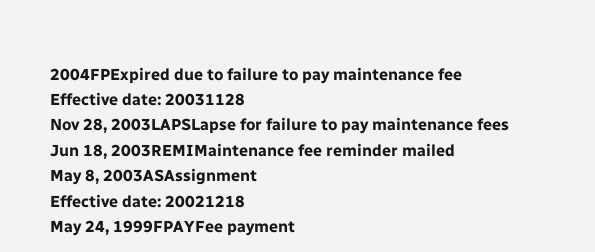2004FPExpired due to failure to pay maintenance fee
Effective date: 20031128
Nov 28, 2003LAPSLapse for failure to pay maintenance fees
Jun 18, 2003REMIMaintenance fee reminder mailed
May 8, 2003ASAssignment
Effective date: 20021218
May 24, 1999FPAYFee payment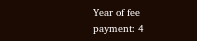Year of fee payment: 4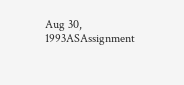Aug 30, 1993ASAssignment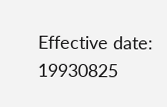Effective date: 19930825